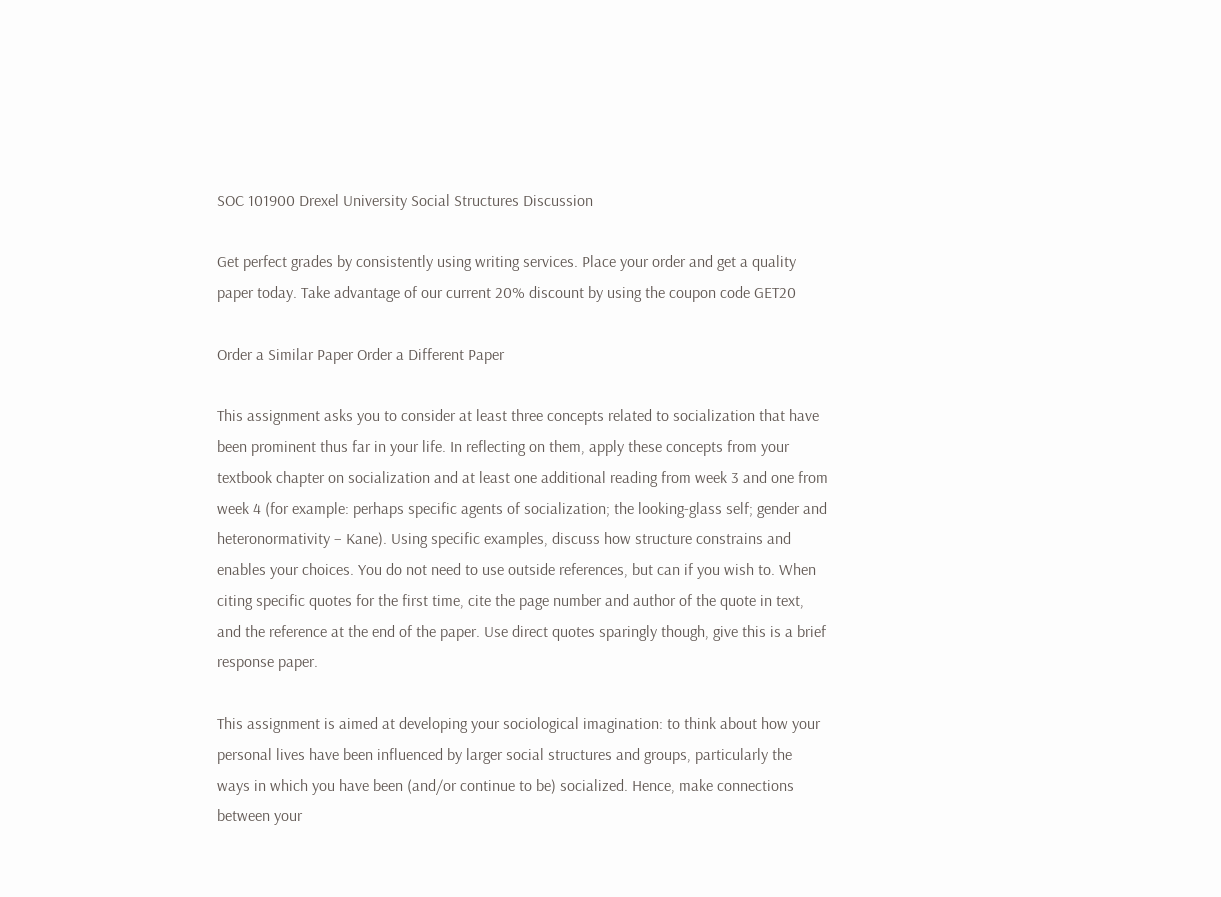SOC 101900 Drexel University Social Structures Discussion

Get perfect grades by consistently using writing services. Place your order and get a quality paper today. Take advantage of our current 20% discount by using the coupon code GET20

Order a Similar Paper Order a Different Paper

This assignment asks you to consider at least three concepts related to socialization that have been prominent thus far in your life. In reflecting on them, apply these concepts from your textbook chapter on socialization and at least one additional reading from week 3 and one from week 4 (for example: perhaps specific agents of socialization; the looking-glass self; gender and heteronormativity – Kane). Using specific examples, discuss how structure constrains and enables your choices. You do not need to use outside references, but can if you wish to. When citing specific quotes for the first time, cite the page number and author of the quote in text, and the reference at the end of the paper. Use direct quotes sparingly though, give this is a brief response paper.

This assignment is aimed at developing your sociological imagination: to think about how your personal lives have been influenced by larger social structures and groups, particularly the ways in which you have been (and/or continue to be) socialized. Hence, make connections between your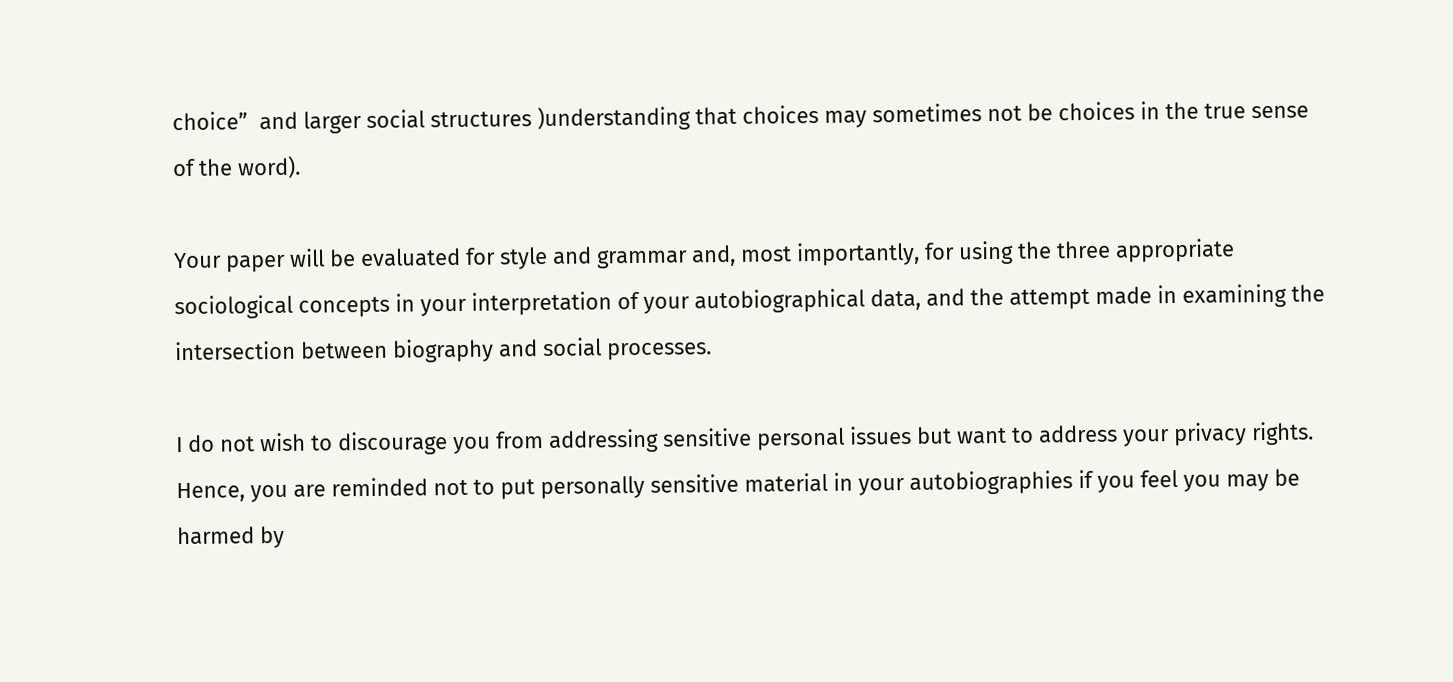choice”  and larger social structures )understanding that choices may sometimes not be choices in the true sense of the word).

Your paper will be evaluated for style and grammar and, most importantly, for using the three appropriate sociological concepts in your interpretation of your autobiographical data, and the attempt made in examining the intersection between biography and social processes.

I do not wish to discourage you from addressing sensitive personal issues but want to address your privacy rights. Hence, you are reminded not to put personally sensitive material in your autobiographies if you feel you may be harmed by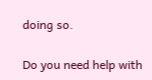doing so.

Do you need help with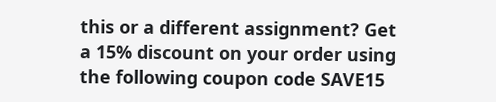this or a different assignment? Get a 15% discount on your order using the following coupon code SAVE15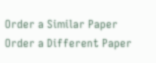Order a Similar Paper Order a Different Paper